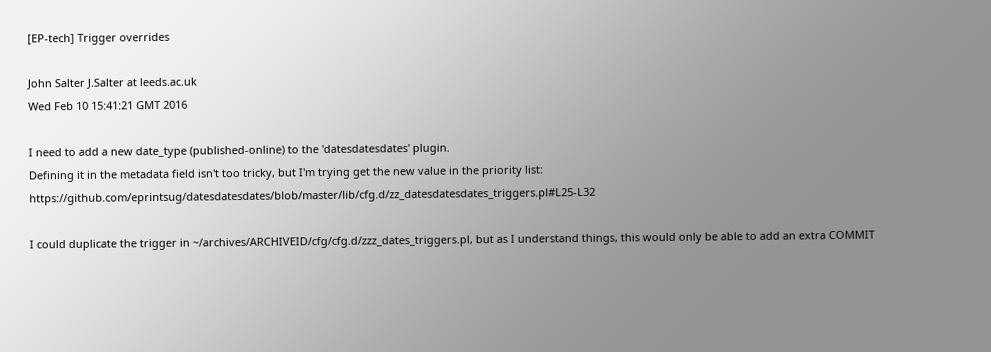[EP-tech] Trigger overrides

John Salter J.Salter at leeds.ac.uk
Wed Feb 10 15:41:21 GMT 2016

I need to add a new date_type (published-online) to the 'datesdatesdates' plugin.
Defining it in the metadata field isn't too tricky, but I'm trying get the new value in the priority list: https://github.com/eprintsug/datesdatesdates/blob/master/lib/cfg.d/zz_datesdatesdates_triggers.pl#L25-L32

I could duplicate the trigger in ~/archives/ARCHIVEID/cfg/cfg.d/zzz_dates_triggers.pl, but as I understand things, this would only be able to add an extra COMMIT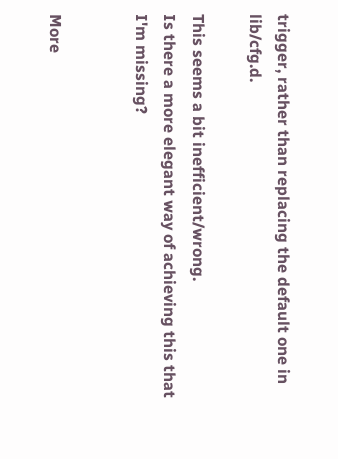trigger, rather than replacing the default one in lib/cfg.d.

This seems a bit inefficient/wrong.
Is there a more elegant way of achieving this that I'm missing?


More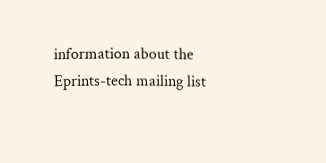information about the Eprints-tech mailing list